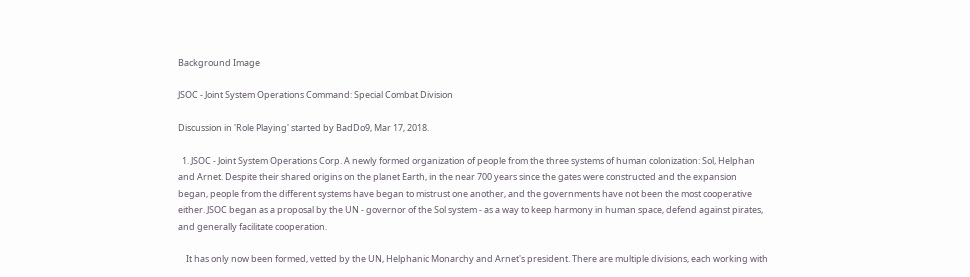Background Image

JSOC - Joint System Operations Command: Special Combat Division

Discussion in 'Role Playing' started by BadDo9, Mar 17, 2018.

  1. JSOC - Joint System Operations Corp. A newly formed organization of people from the three systems of human colonization: Sol, Helphan and Arnet. Despite their shared origins on the planet Earth, in the near 700 years since the gates were constructed and the expansion began, people from the different systems have began to mistrust one another, and the governments have not been the most cooperative either. JSOC began as a proposal by the UN - governor of the Sol system - as a way to keep harmony in human space, defend against pirates, and generally facilitate cooperation.

    It has only now been formed, vetted by the UN, Helphanic Monarchy and Arnet's president. There are multiple divisions, each working with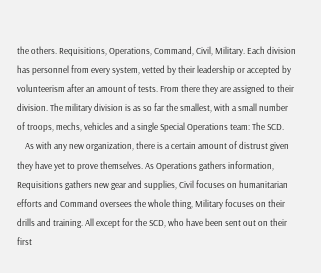the others. Requisitions, Operations, Command, Civil, Military. Each division has personnel from every system, vetted by their leadership or accepted by volunteerism after an amount of tests. From there they are assigned to their division. The military division is as so far the smallest, with a small number of troops, mechs, vehicles and a single Special Operations team: The SCD.
    As with any new organization, there is a certain amount of distrust given they have yet to prove themselves. As Operations gathers information, Requisitions gathers new gear and supplies, Civil focuses on humanitarian efforts and Command oversees the whole thing, Military focuses on their drills and training. All except for the SCD, who have been sent out on their first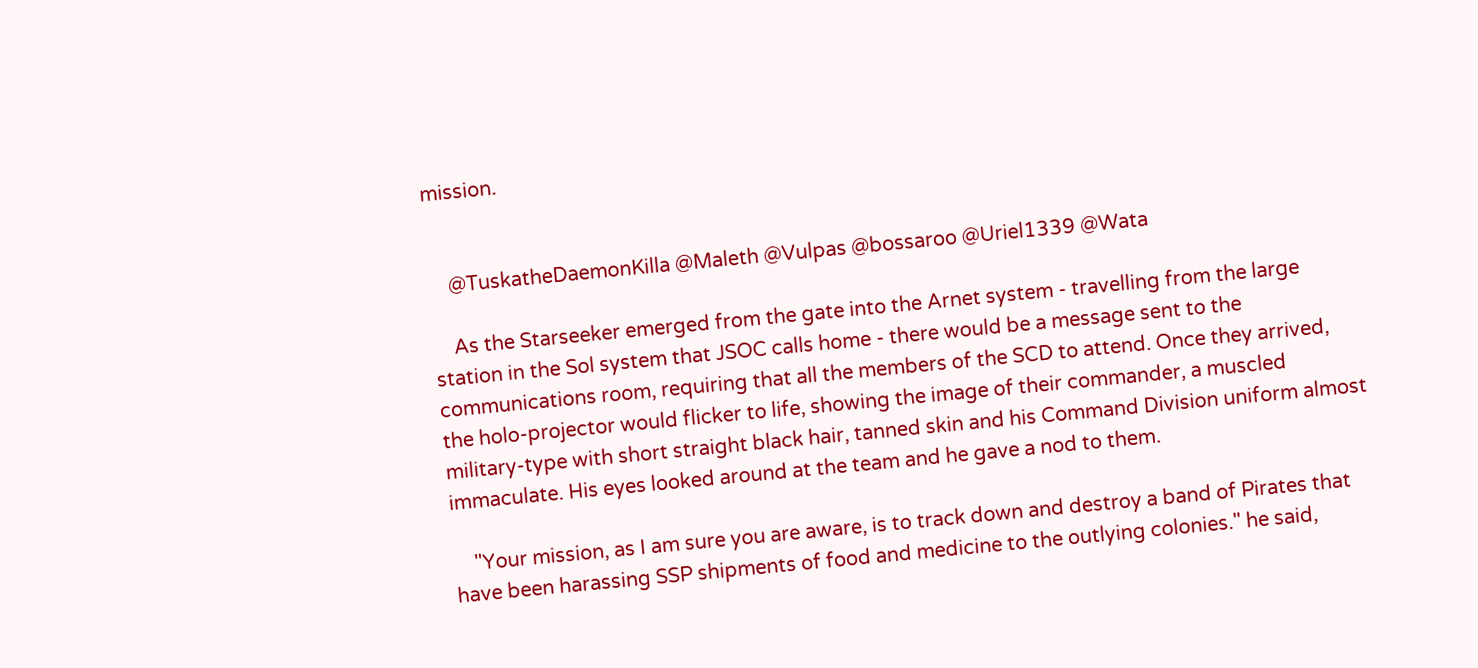mission.


    @TuskatheDaemonKilla @Maleth @Vulpas @bossaroo @Uriel1339 @Wata

    As the Starseeker emerged from the gate into the Arnet system - travelling from the large station in the Sol system that JSOC calls home - there would be a message sent to the communications room, requiring that all the members of the SCD to attend. Once they arrived, the holo-projector would flicker to life, showing the image of their commander, a muscled military-type with short straight black hair, tanned skin and his Command Division uniform almost immaculate. His eyes looked around at the team and he gave a nod to them.

    "Your mission, as I am sure you are aware, is to track down and destroy a band of Pirates that have been harassing SSP shipments of food and medicine to the outlying colonies." he said,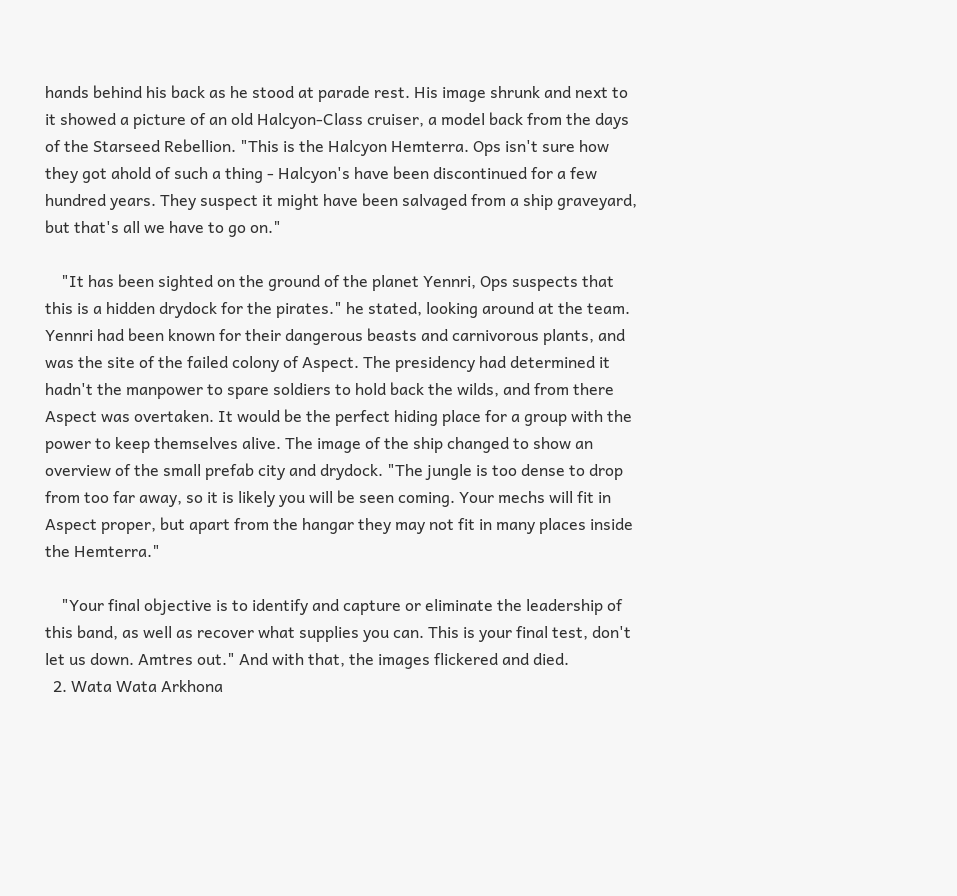hands behind his back as he stood at parade rest. His image shrunk and next to it showed a picture of an old Halcyon-Class cruiser, a model back from the days of the Starseed Rebellion. "This is the Halcyon Hemterra. Ops isn't sure how they got ahold of such a thing - Halcyon's have been discontinued for a few hundred years. They suspect it might have been salvaged from a ship graveyard, but that's all we have to go on."

    "It has been sighted on the ground of the planet Yennri, Ops suspects that this is a hidden drydock for the pirates." he stated, looking around at the team. Yennri had been known for their dangerous beasts and carnivorous plants, and was the site of the failed colony of Aspect. The presidency had determined it hadn't the manpower to spare soldiers to hold back the wilds, and from there Aspect was overtaken. It would be the perfect hiding place for a group with the power to keep themselves alive. The image of the ship changed to show an overview of the small prefab city and drydock. "The jungle is too dense to drop from too far away, so it is likely you will be seen coming. Your mechs will fit in Aspect proper, but apart from the hangar they may not fit in many places inside the Hemterra."

    "Your final objective is to identify and capture or eliminate the leadership of this band, as well as recover what supplies you can. This is your final test, don't let us down. Amtres out." And with that, the images flickered and died.
  2. Wata Wata Arkhona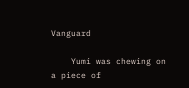Vanguard

    Yumi was chewing on a piece of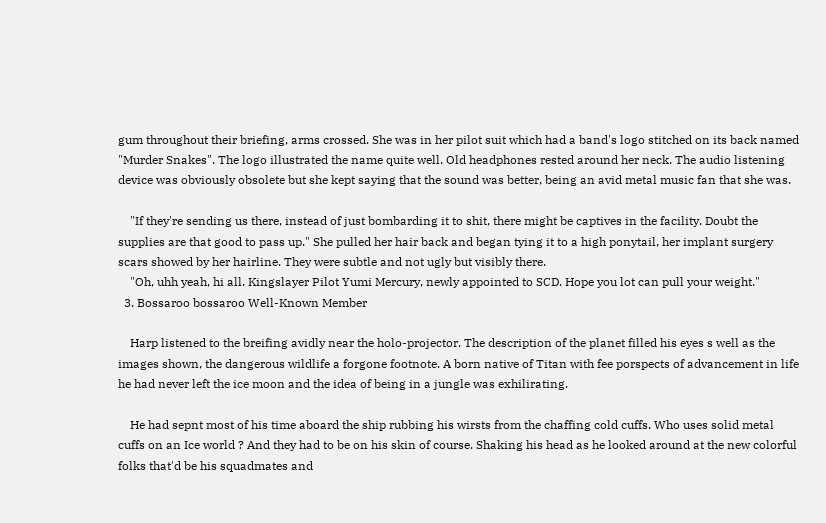gum throughout their briefing, arms crossed. She was in her pilot suit which had a band's logo stitched on its back named "Murder Snakes". The logo illustrated the name quite well. Old headphones rested around her neck. The audio listening device was obviously obsolete but she kept saying that the sound was better, being an avid metal music fan that she was.

    "If they're sending us there, instead of just bombarding it to shit, there might be captives in the facility. Doubt the supplies are that good to pass up." She pulled her hair back and began tying it to a high ponytail, her implant surgery scars showed by her hairline. They were subtle and not ugly but visibly there.
    "Oh, uhh yeah, hi all. Kingslayer Pilot Yumi Mercury, newly appointed to SCD. Hope you lot can pull your weight."
  3. Bossaroo bossaroo Well-Known Member

    Harp listened to the breifing avidly near the holo-projector. The description of the planet filled his eyes s well as the images shown, the dangerous wildlife a forgone footnote. A born native of Titan with fee porspects of advancement in life he had never left the ice moon and the idea of being in a jungle was exhilirating.

    He had sepnt most of his time aboard the ship rubbing his wirsts from the chaffing cold cuffs. Who uses solid metal cuffs on an Ice world ? And they had to be on his skin of course. Shaking his head as he looked around at the new colorful folks that'd be his squadmates and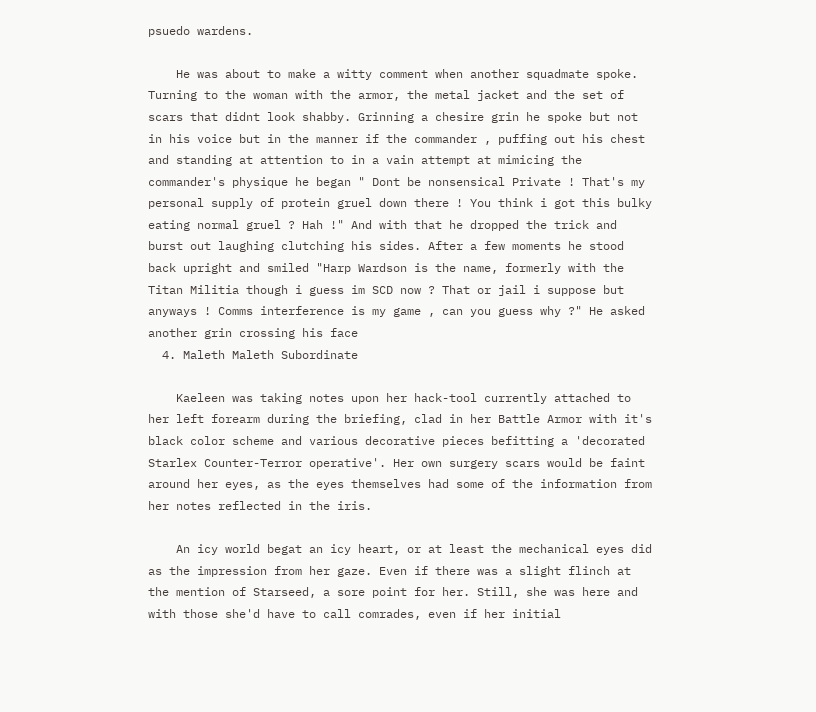psuedo wardens.

    He was about to make a witty comment when another squadmate spoke. Turning to the woman with the armor, the metal jacket and the set of scars that didnt look shabby. Grinning a chesire grin he spoke but not in his voice but in the manner if the commander , puffing out his chest and standing at attention to in a vain attempt at mimicing the commander's physique he began " Dont be nonsensical Private ! That's my personal supply of protein gruel down there ! You think i got this bulky eating normal gruel ? Hah !" And with that he dropped the trick and burst out laughing clutching his sides. After a few moments he stood back upright and smiled "Harp Wardson is the name, formerly with the Titan Militia though i guess im SCD now ? That or jail i suppose but anyways ! Comms interference is my game , can you guess why ?" He asked another grin crossing his face
  4. Maleth Maleth Subordinate

    Kaeleen was taking notes upon her hack-tool currently attached to her left forearm during the briefing, clad in her Battle Armor with it's black color scheme and various decorative pieces befitting a 'decorated Starlex Counter-Terror operative'. Her own surgery scars would be faint around her eyes, as the eyes themselves had some of the information from her notes reflected in the iris.

    An icy world begat an icy heart, or at least the mechanical eyes did as the impression from her gaze. Even if there was a slight flinch at the mention of Starseed, a sore point for her. Still, she was here and with those she'd have to call comrades, even if her initial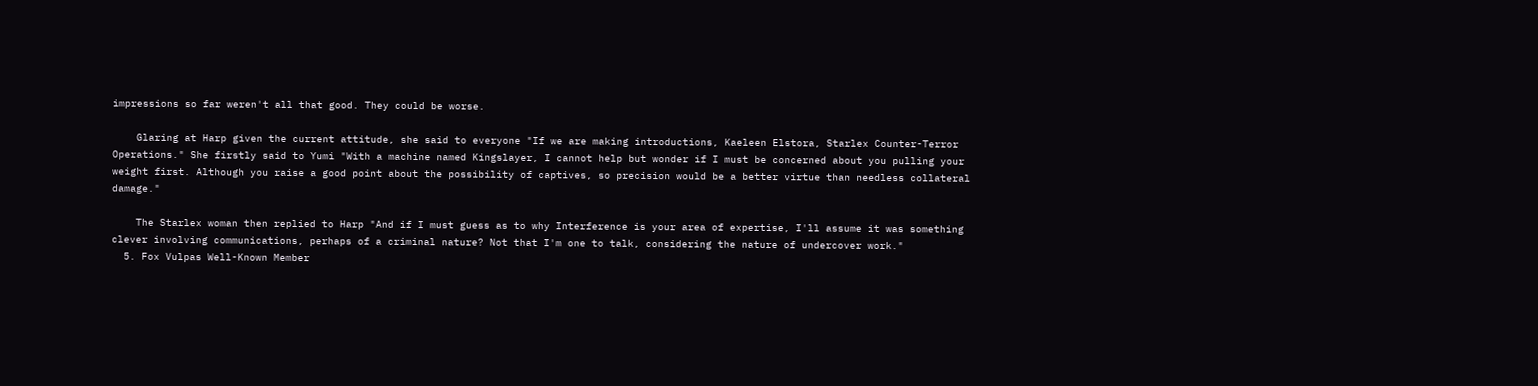impressions so far weren't all that good. They could be worse.

    Glaring at Harp given the current attitude, she said to everyone "If we are making introductions, Kaeleen Elstora, Starlex Counter-Terror Operations." She firstly said to Yumi "With a machine named Kingslayer, I cannot help but wonder if I must be concerned about you pulling your weight first. Although you raise a good point about the possibility of captives, so precision would be a better virtue than needless collateral damage."

    The Starlex woman then replied to Harp "And if I must guess as to why Interference is your area of expertise, I'll assume it was something clever involving communications, perhaps of a criminal nature? Not that I'm one to talk, considering the nature of undercover work."
  5. Fox Vulpas Well-Known Member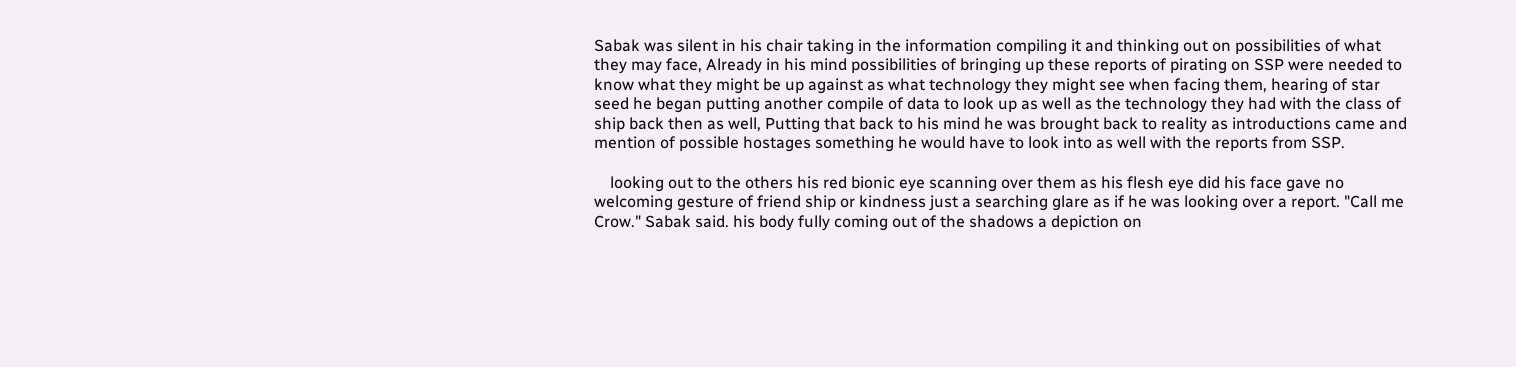Sabak was silent in his chair taking in the information compiling it and thinking out on possibilities of what they may face, Already in his mind possibilities of bringing up these reports of pirating on SSP were needed to know what they might be up against as what technology they might see when facing them, hearing of star seed he began putting another compile of data to look up as well as the technology they had with the class of ship back then as well, Putting that back to his mind he was brought back to reality as introductions came and mention of possible hostages something he would have to look into as well with the reports from SSP.

    looking out to the others his red bionic eye scanning over them as his flesh eye did his face gave no welcoming gesture of friend ship or kindness just a searching glare as if he was looking over a report. "Call me Crow." Sabak said. his body fully coming out of the shadows a depiction on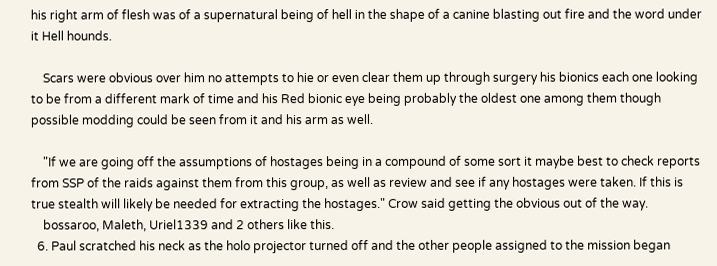his right arm of flesh was of a supernatural being of hell in the shape of a canine blasting out fire and the word under it Hell hounds.

    Scars were obvious over him no attempts to hie or even clear them up through surgery his bionics each one looking to be from a different mark of time and his Red bionic eye being probably the oldest one among them though possible modding could be seen from it and his arm as well.

    "If we are going off the assumptions of hostages being in a compound of some sort it maybe best to check reports from SSP of the raids against them from this group, as well as review and see if any hostages were taken. If this is true stealth will likely be needed for extracting the hostages." Crow said getting the obvious out of the way.
    bossaroo, Maleth, Uriel1339 and 2 others like this.
  6. Paul scratched his neck as the holo projector turned off and the other people assigned to the mission began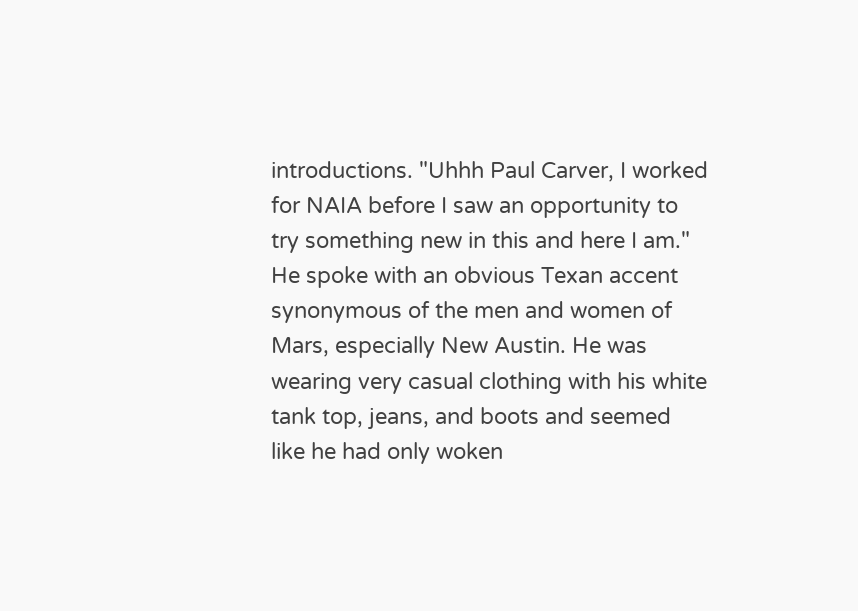introductions. "Uhhh Paul Carver, I worked for NAIA before I saw an opportunity to try something new in this and here I am." He spoke with an obvious Texan accent synonymous of the men and women of Mars, especially New Austin. He was wearing very casual clothing with his white tank top, jeans, and boots and seemed like he had only woken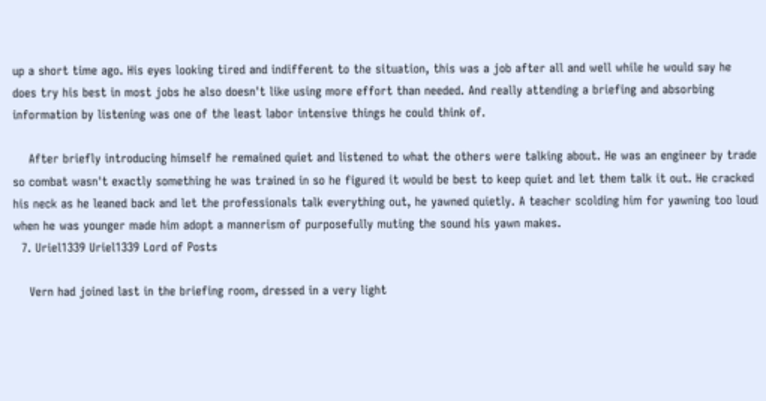up a short time ago. His eyes looking tired and indifferent to the situation, this was a job after all and well while he would say he does try his best in most jobs he also doesn't like using more effort than needed. And really attending a briefing and absorbing information by listening was one of the least labor intensive things he could think of.

    After briefly introducing himself he remained quiet and listened to what the others were talking about. He was an engineer by trade so combat wasn't exactly something he was trained in so he figured it would be best to keep quiet and let them talk it out. He cracked his neck as he leaned back and let the professionals talk everything out, he yawned quietly. A teacher scolding him for yawning too loud when he was younger made him adopt a mannerism of purposefully muting the sound his yawn makes.
  7. Uriel1339 Uriel1339 Lord of Posts

    Vern had joined last in the briefing room, dressed in a very light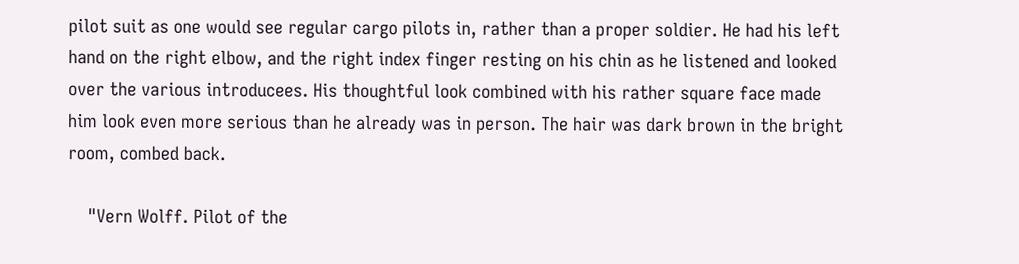pilot suit as one would see regular cargo pilots in, rather than a proper soldier. He had his left hand on the right elbow, and the right index finger resting on his chin as he listened and looked over the various introducees. His thoughtful look combined with his rather square face made him look even more serious than he already was in person. The hair was dark brown in the bright room, combed back.

    "Vern Wolff. Pilot of the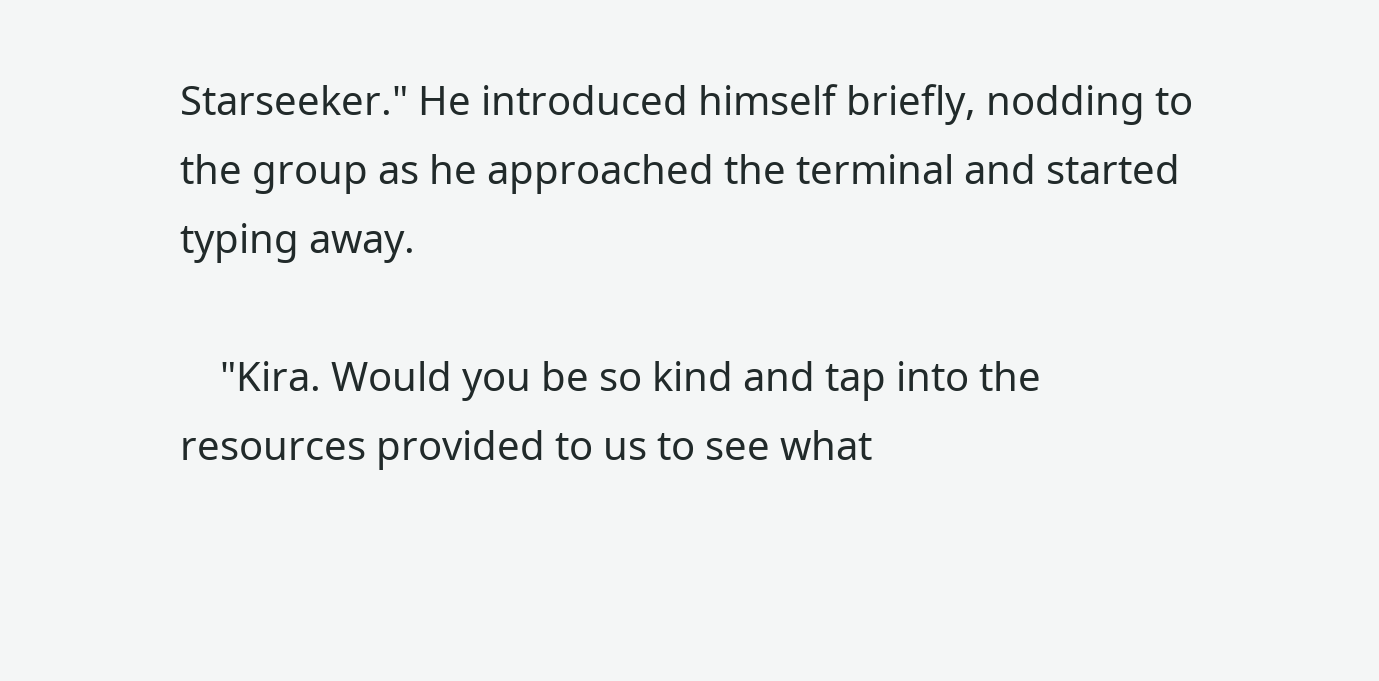Starseeker." He introduced himself briefly, nodding to the group as he approached the terminal and started typing away.

    "Kira. Would you be so kind and tap into the resources provided to us to see what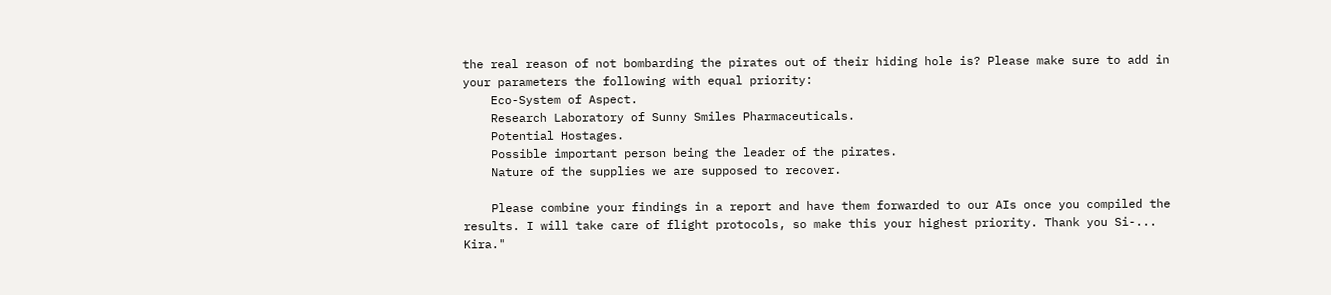the real reason of not bombarding the pirates out of their hiding hole is? Please make sure to add in your parameters the following with equal priority:
    Eco-System of Aspect.
    Research Laboratory of Sunny Smiles Pharmaceuticals.
    Potential Hostages.
    Possible important person being the leader of the pirates.
    Nature of the supplies we are supposed to recover.

    Please combine your findings in a report and have them forwarded to our AIs once you compiled the results. I will take care of flight protocols, so make this your highest priority. Thank you Si-... Kira."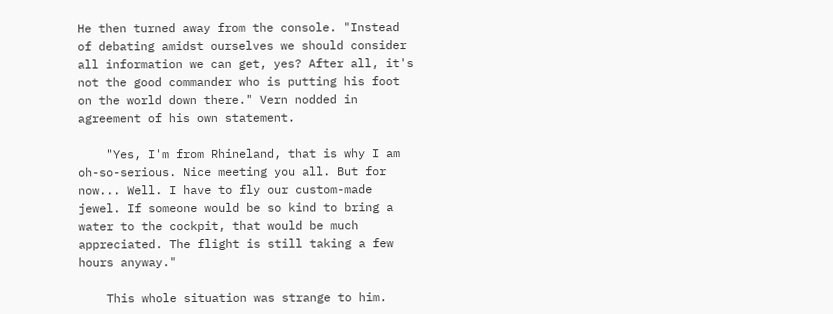He then turned away from the console. "Instead of debating amidst ourselves we should consider all information we can get, yes? After all, it's not the good commander who is putting his foot on the world down there." Vern nodded in agreement of his own statement.

    "Yes, I'm from Rhineland, that is why I am oh-so-serious. Nice meeting you all. But for now... Well. I have to fly our custom-made jewel. If someone would be so kind to bring a water to the cockpit, that would be much appreciated. The flight is still taking a few hours anyway."

    This whole situation was strange to him.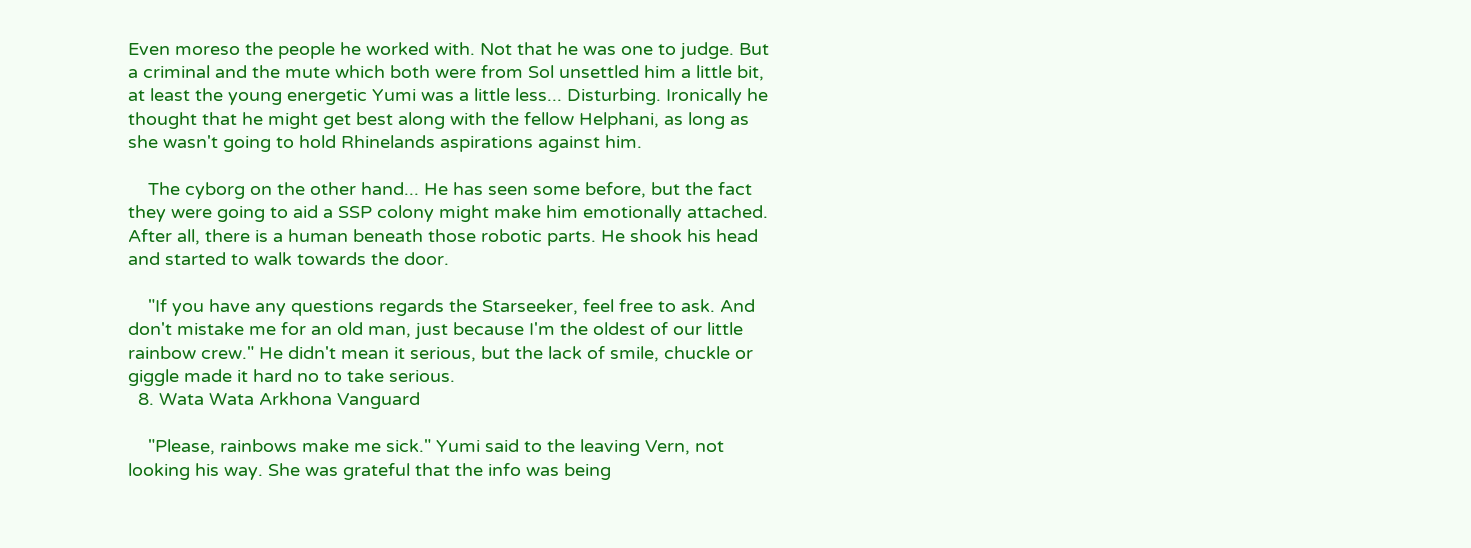Even moreso the people he worked with. Not that he was one to judge. But a criminal and the mute which both were from Sol unsettled him a little bit, at least the young energetic Yumi was a little less... Disturbing. Ironically he thought that he might get best along with the fellow Helphani, as long as she wasn't going to hold Rhinelands aspirations against him.

    The cyborg on the other hand... He has seen some before, but the fact they were going to aid a SSP colony might make him emotionally attached. After all, there is a human beneath those robotic parts. He shook his head and started to walk towards the door.

    "If you have any questions regards the Starseeker, feel free to ask. And don't mistake me for an old man, just because I'm the oldest of our little rainbow crew." He didn't mean it serious, but the lack of smile, chuckle or giggle made it hard no to take serious.
  8. Wata Wata Arkhona Vanguard

    "Please, rainbows make me sick." Yumi said to the leaving Vern, not looking his way. She was grateful that the info was being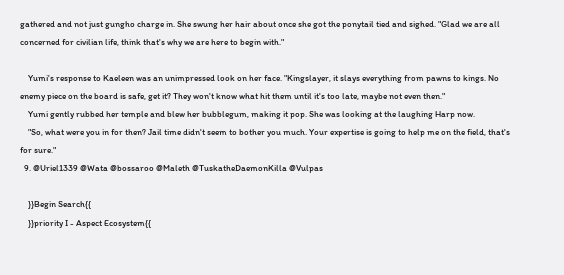gathered and not just gungho charge in. She swung her hair about once she got the ponytail tied and sighed. "Glad we are all concerned for civilian life, think that's why we are here to begin with."

    Yumi's response to Kaeleen was an unimpressed look on her face. "Kingslayer, it slays everything from pawns to kings. No enemy piece on the board is safe, get it? They won't know what hit them until it's too late, maybe not even then."
    Yumi gently rubbed her temple and blew her bubblegum, making it pop. She was looking at the laughing Harp now.
    "So, what were you in for then? Jail time didn't seem to bother you much. Your expertise is going to help me on the field, that's for sure."
  9. @Uriel1339 @Wata @bossaroo @Maleth @TuskatheDaemonKilla @Vulpas

    }}Begin Search{{
    }}priority I - Aspect Ecosystem{{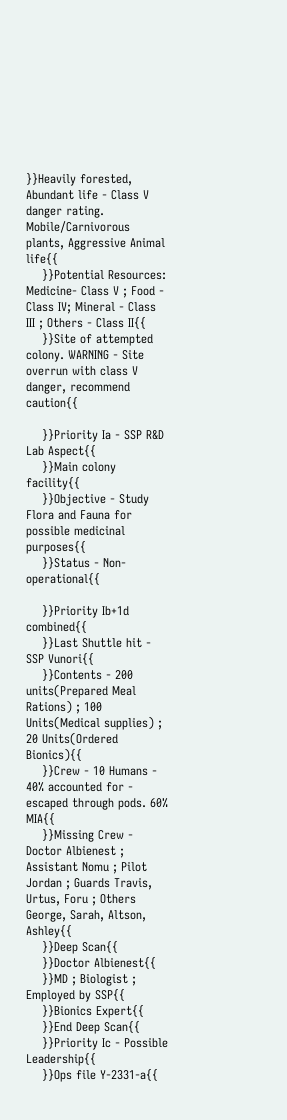}}Heavily forested, Abundant life - Class V danger rating. Mobile/Carnivorous plants, Aggressive Animal life{{
    }}Potential Resources: Medicine- Class V ; Food - Class IV; Mineral - Class III ; Others - Class II{{
    }}Site of attempted colony. WARNING - Site overrun with class V danger, recommend caution{{

    }}Priority Ia - SSP R&D Lab Aspect{{
    }}Main colony facility{{
    }}Objective - Study Flora and Fauna for possible medicinal purposes{{
    }}Status - Non-operational{{

    }}Priority Ib+1d combined{{
    }}Last Shuttle hit - SSP Vunori{{
    }}Contents - 200 units(Prepared Meal Rations) ; 100 Units(Medical supplies) ; 20 Units(Ordered Bionics){{
    }}Crew - 10 Humans - 40% accounted for - escaped through pods. 60% MIA{{
    }}Missing Crew - Doctor Albienest ; Assistant Nomu ; Pilot Jordan ; Guards Travis, Urtus, Foru ; Others George, Sarah, Altson, Ashley{{
    }}Deep Scan{{
    }}Doctor Albienest{{
    }}MD ; Biologist ; Employed by SSP{{
    }}Bionics Expert{{
    }}End Deep Scan{{
    }}Priority Ic - Possible Leadership{{
    }}Ops file Y-2331-a{{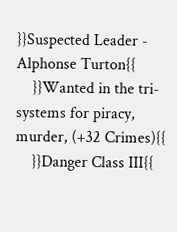}}Suspected Leader - Alphonse Turton{{
    }}Wanted in the tri-systems for piracy, murder, (+32 Crimes){{
    }}Danger Class III{{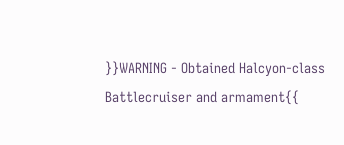}}WARNING - Obtained Halcyon-class Battlecruiser and armament{{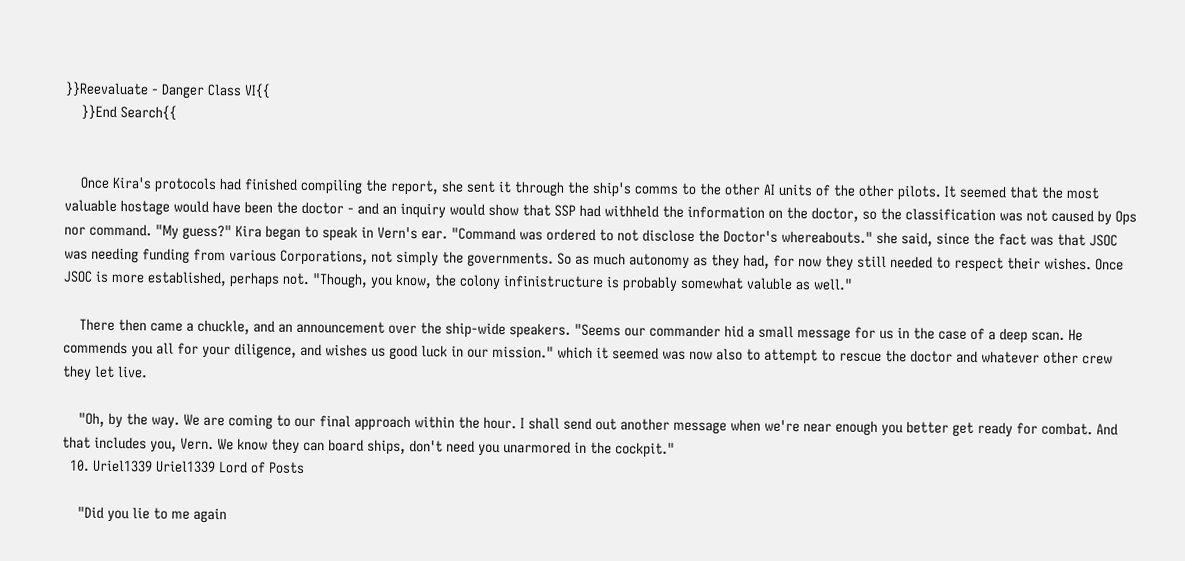}}Reevaluate - Danger Class VI{{
    }}End Search{{


    Once Kira's protocols had finished compiling the report, she sent it through the ship's comms to the other AI units of the other pilots. It seemed that the most valuable hostage would have been the doctor - and an inquiry would show that SSP had withheld the information on the doctor, so the classification was not caused by Ops nor command. "My guess?" Kira began to speak in Vern's ear. "Command was ordered to not disclose the Doctor's whereabouts." she said, since the fact was that JSOC was needing funding from various Corporations, not simply the governments. So as much autonomy as they had, for now they still needed to respect their wishes. Once JSOC is more established, perhaps not. "Though, you know, the colony infinistructure is probably somewhat valuble as well."

    There then came a chuckle, and an announcement over the ship-wide speakers. "Seems our commander hid a small message for us in the case of a deep scan. He commends you all for your diligence, and wishes us good luck in our mission." which it seemed was now also to attempt to rescue the doctor and whatever other crew they let live.

    "Oh, by the way. We are coming to our final approach within the hour. I shall send out another message when we're near enough you better get ready for combat. And that includes you, Vern. We know they can board ships, don't need you unarmored in the cockpit."
  10. Uriel1339 Uriel1339 Lord of Posts

    "Did you lie to me again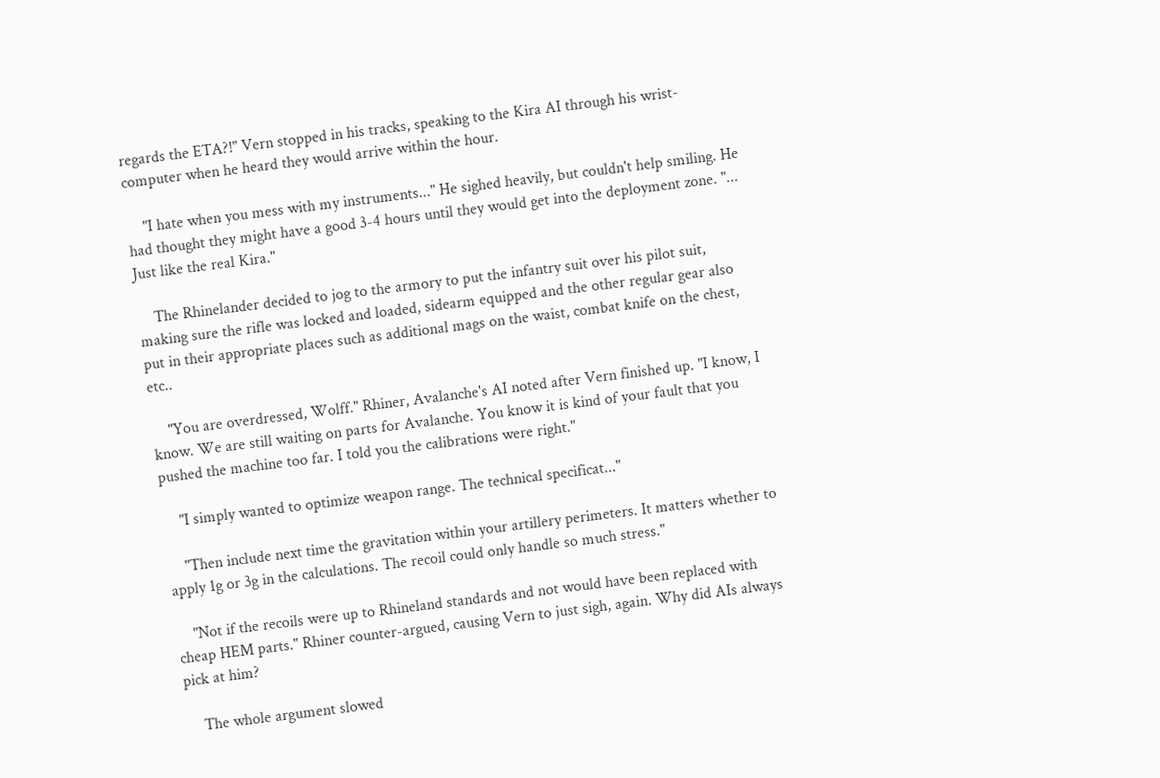regards the ETA?!" Vern stopped in his tracks, speaking to the Kira AI through his wrist-computer when he heard they would arrive within the hour.

    "I hate when you mess with my instruments..." He sighed heavily, but couldn't help smiling. He had thought they might have a good 3-4 hours until they would get into the deployment zone. "... Just like the real Kira."

    The Rhinelander decided to jog to the armory to put the infantry suit over his pilot suit, making sure the rifle was locked and loaded, sidearm equipped and the other regular gear also put in their appropriate places such as additional mags on the waist, combat knife on the chest, etc..

    "You are overdressed, Wolff." Rhiner, Avalanche's AI noted after Vern finished up. "I know, I know. We are still waiting on parts for Avalanche. You know it is kind of your fault that you pushed the machine too far. I told you the calibrations were right."

    "I simply wanted to optimize weapon range. The technical specificat..."

    "Then include next time the gravitation within your artillery perimeters. It matters whether to apply 1g or 3g in the calculations. The recoil could only handle so much stress."

    "Not if the recoils were up to Rhineland standards and not would have been replaced with cheap HEM parts." Rhiner counter-argued, causing Vern to just sigh, again. Why did AIs always pick at him?

    The whole argument slowed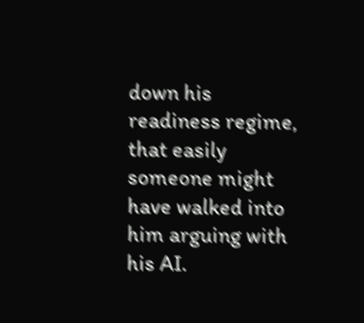down his readiness regime, that easily someone might have walked into him arguing with his AI.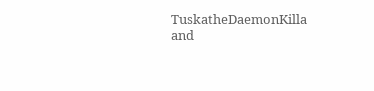TuskatheDaemonKilla and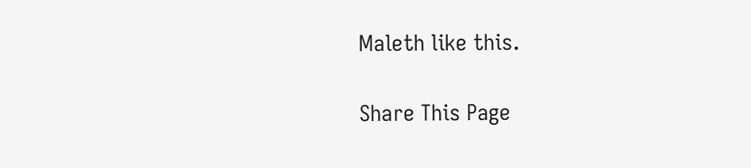Maleth like this.

Share This Page